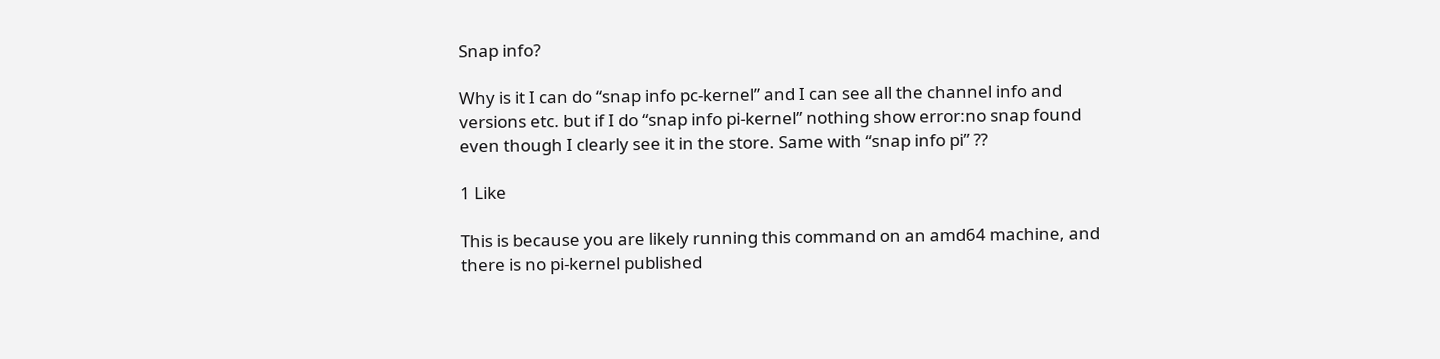Snap info?

Why is it I can do “snap info pc-kernel” and I can see all the channel info and versions etc. but if I do “snap info pi-kernel” nothing show error:no snap found even though I clearly see it in the store. Same with “snap info pi” ??

1 Like

This is because you are likely running this command on an amd64 machine, and there is no pi-kernel published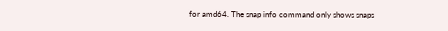for amd64. The snap info command only shows snaps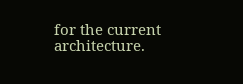for the current architecture.